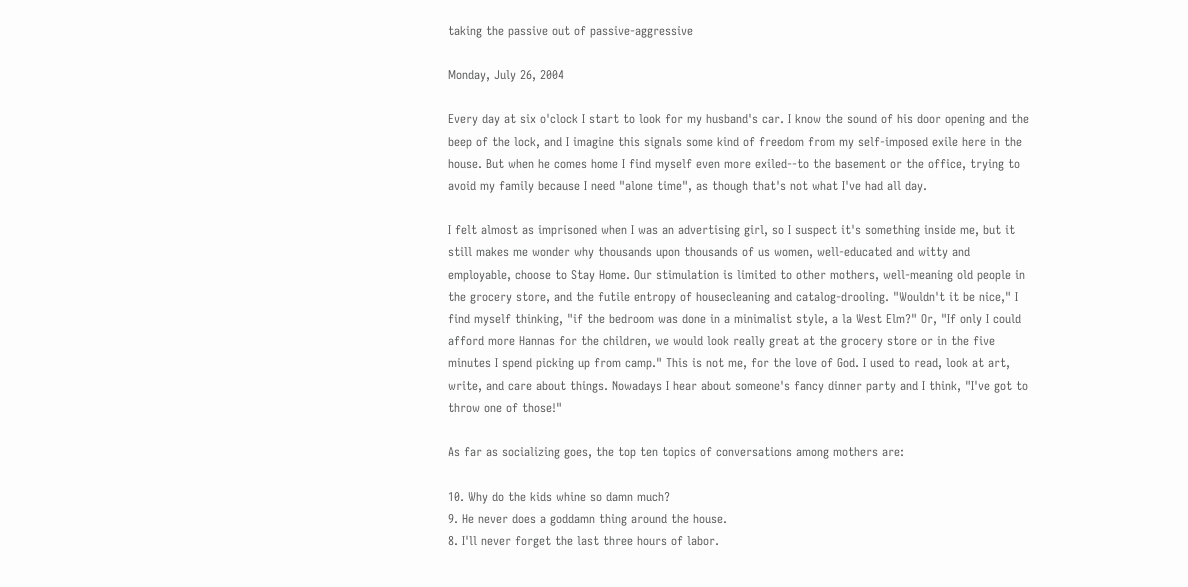taking the passive out of passive-aggressive

Monday, July 26, 2004

Every day at six o'clock I start to look for my husband's car. I know the sound of his door opening and the beep of the lock, and I imagine this signals some kind of freedom from my self-imposed exile here in the house. But when he comes home I find myself even more exiled--to the basement or the office, trying to avoid my family because I need "alone time", as though that's not what I've had all day.

I felt almost as imprisoned when I was an advertising girl, so I suspect it's something inside me, but it still makes me wonder why thousands upon thousands of us women, well-educated and witty and employable, choose to Stay Home. Our stimulation is limited to other mothers, well-meaning old people in the grocery store, and the futile entropy of housecleaning and catalog-drooling. "Wouldn't it be nice," I find myself thinking, "if the bedroom was done in a minimalist style, a la West Elm?" Or, "If only I could afford more Hannas for the children, we would look really great at the grocery store or in the five minutes I spend picking up from camp." This is not me, for the love of God. I used to read, look at art, write, and care about things. Nowadays I hear about someone's fancy dinner party and I think, "I've got to throw one of those!"

As far as socializing goes, the top ten topics of conversations among mothers are:

10. Why do the kids whine so damn much?
9. He never does a goddamn thing around the house.
8. I'll never forget the last three hours of labor.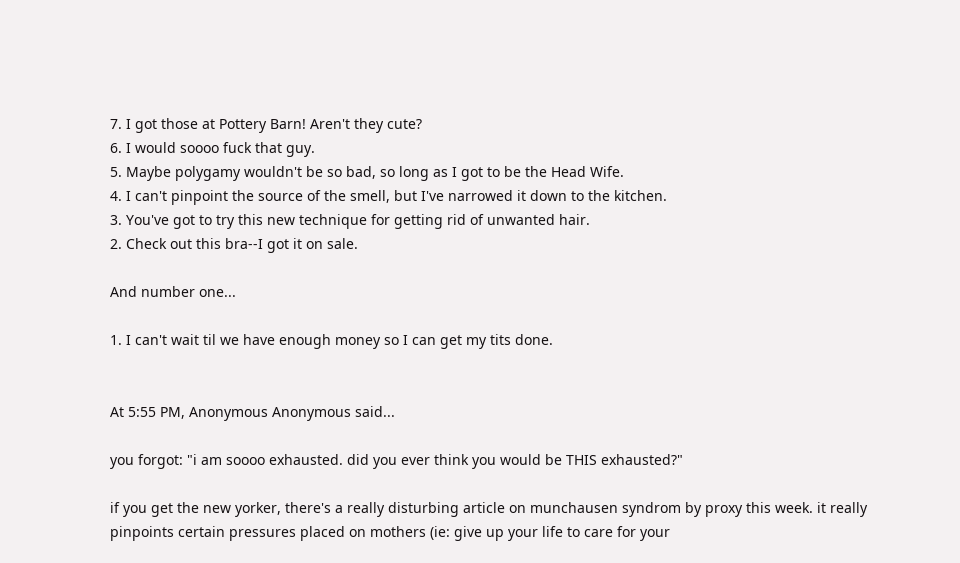7. I got those at Pottery Barn! Aren't they cute?
6. I would soooo fuck that guy.
5. Maybe polygamy wouldn't be so bad, so long as I got to be the Head Wife.
4. I can't pinpoint the source of the smell, but I've narrowed it down to the kitchen.
3. You've got to try this new technique for getting rid of unwanted hair.
2. Check out this bra--I got it on sale.

And number one...

1. I can't wait til we have enough money so I can get my tits done.


At 5:55 PM, Anonymous Anonymous said...

you forgot: "i am soooo exhausted. did you ever think you would be THIS exhausted?"

if you get the new yorker, there's a really disturbing article on munchausen syndrom by proxy this week. it really pinpoints certain pressures placed on mothers (ie: give up your life to care for your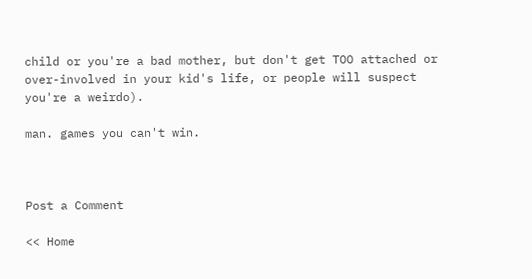child or you're a bad mother, but don't get TOO attached or over-involved in your kid's life, or people will suspect you're a weirdo).

man. games you can't win.



Post a Comment

<< Home